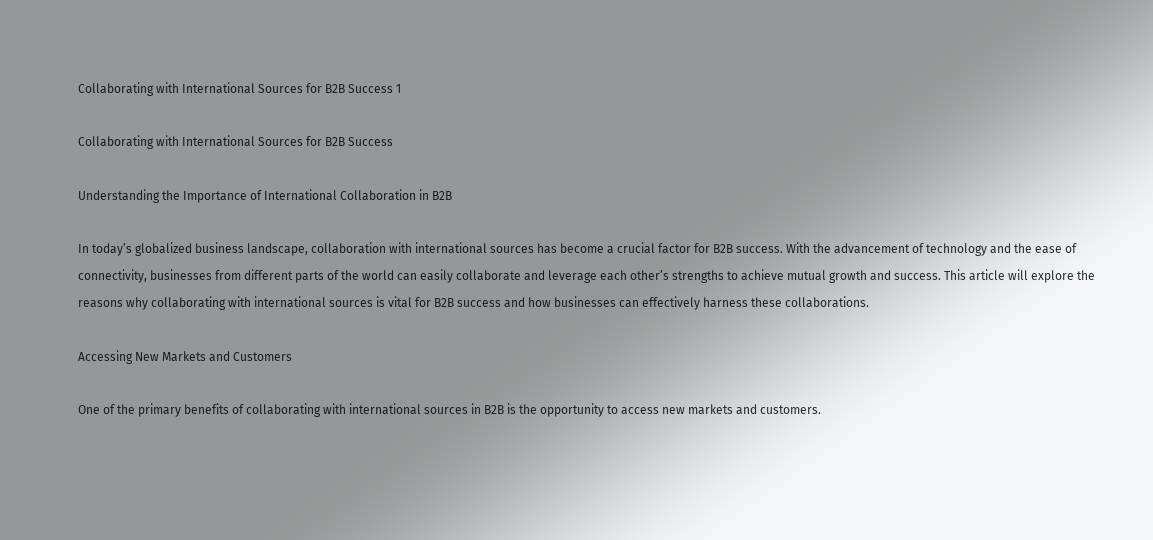Collaborating with International Sources for B2B Success 1

Collaborating with International Sources for B2B Success

Understanding the Importance of International Collaboration in B2B

In today’s globalized business landscape, collaboration with international sources has become a crucial factor for B2B success. With the advancement of technology and the ease of connectivity, businesses from different parts of the world can easily collaborate and leverage each other’s strengths to achieve mutual growth and success. This article will explore the reasons why collaborating with international sources is vital for B2B success and how businesses can effectively harness these collaborations.

Accessing New Markets and Customers

One of the primary benefits of collaborating with international sources in B2B is the opportunity to access new markets and customers.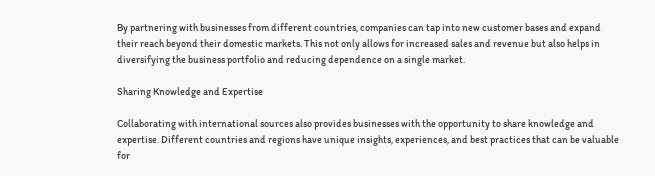By partnering with businesses from different countries, companies can tap into new customer bases and expand their reach beyond their domestic markets. This not only allows for increased sales and revenue but also helps in diversifying the business portfolio and reducing dependence on a single market.

Sharing Knowledge and Expertise

Collaborating with international sources also provides businesses with the opportunity to share knowledge and expertise. Different countries and regions have unique insights, experiences, and best practices that can be valuable for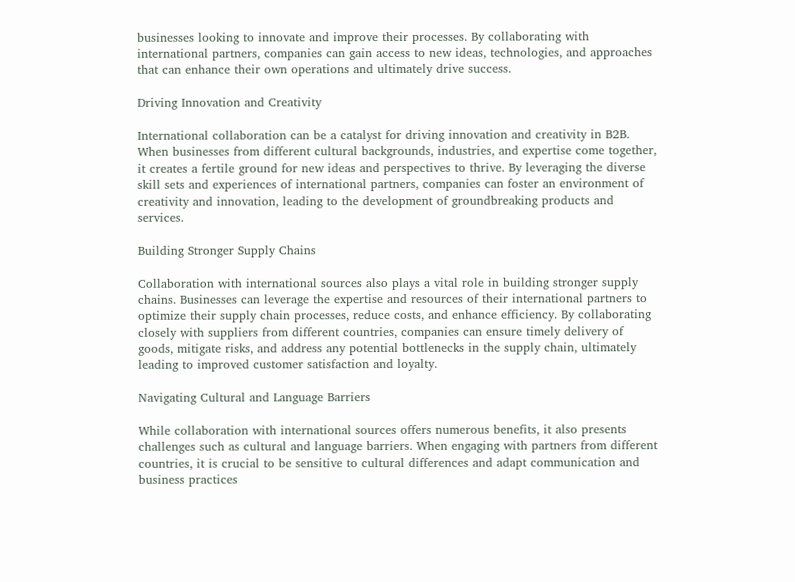businesses looking to innovate and improve their processes. By collaborating with international partners, companies can gain access to new ideas, technologies, and approaches that can enhance their own operations and ultimately drive success.

Driving Innovation and Creativity

International collaboration can be a catalyst for driving innovation and creativity in B2B. When businesses from different cultural backgrounds, industries, and expertise come together, it creates a fertile ground for new ideas and perspectives to thrive. By leveraging the diverse skill sets and experiences of international partners, companies can foster an environment of creativity and innovation, leading to the development of groundbreaking products and services.

Building Stronger Supply Chains

Collaboration with international sources also plays a vital role in building stronger supply chains. Businesses can leverage the expertise and resources of their international partners to optimize their supply chain processes, reduce costs, and enhance efficiency. By collaborating closely with suppliers from different countries, companies can ensure timely delivery of goods, mitigate risks, and address any potential bottlenecks in the supply chain, ultimately leading to improved customer satisfaction and loyalty.

Navigating Cultural and Language Barriers

While collaboration with international sources offers numerous benefits, it also presents challenges such as cultural and language barriers. When engaging with partners from different countries, it is crucial to be sensitive to cultural differences and adapt communication and business practices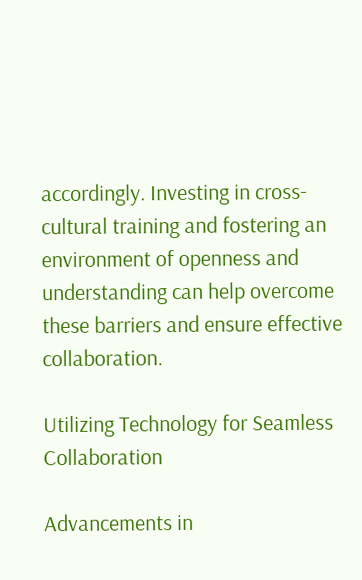accordingly. Investing in cross-cultural training and fostering an environment of openness and understanding can help overcome these barriers and ensure effective collaboration.

Utilizing Technology for Seamless Collaboration

Advancements in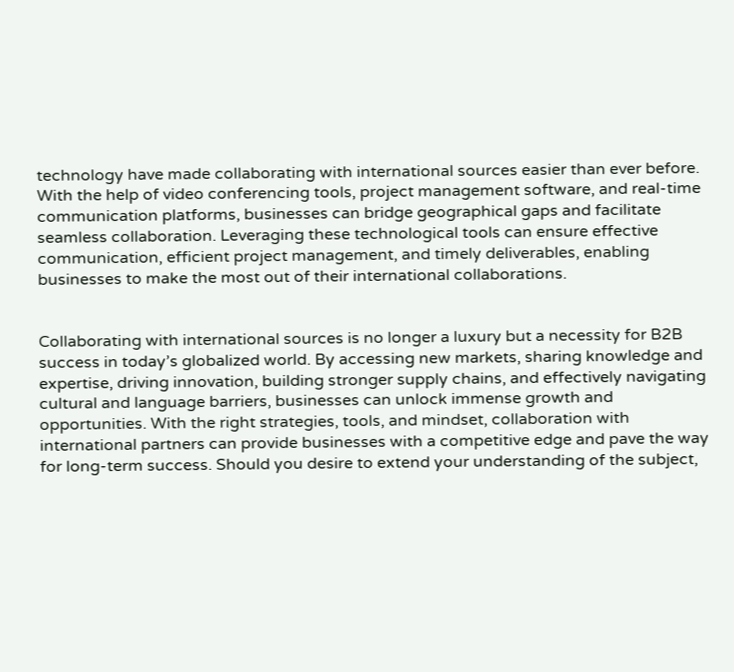technology have made collaborating with international sources easier than ever before. With the help of video conferencing tools, project management software, and real-time communication platforms, businesses can bridge geographical gaps and facilitate seamless collaboration. Leveraging these technological tools can ensure effective communication, efficient project management, and timely deliverables, enabling businesses to make the most out of their international collaborations.


Collaborating with international sources is no longer a luxury but a necessity for B2B success in today’s globalized world. By accessing new markets, sharing knowledge and expertise, driving innovation, building stronger supply chains, and effectively navigating cultural and language barriers, businesses can unlock immense growth and opportunities. With the right strategies, tools, and mindset, collaboration with international partners can provide businesses with a competitive edge and pave the way for long-term success. Should you desire to extend your understanding of the subject,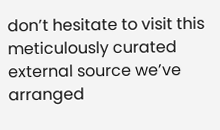don’t hesitate to visit this meticulously curated external source we’ve arranged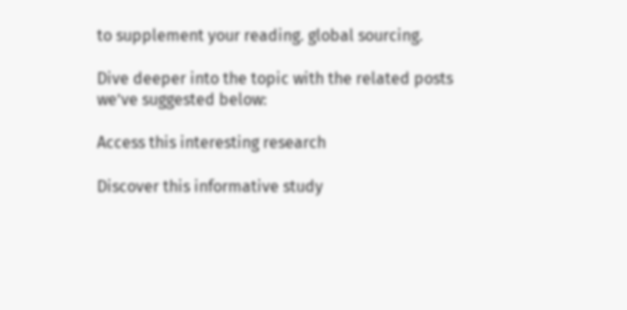to supplement your reading. global sourcing.

Dive deeper into the topic with the related posts we’ve suggested below:

Access this interesting research

Discover this informative study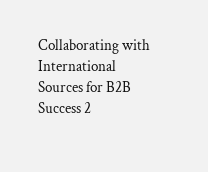Collaborating with International Sources for B2B Success 2